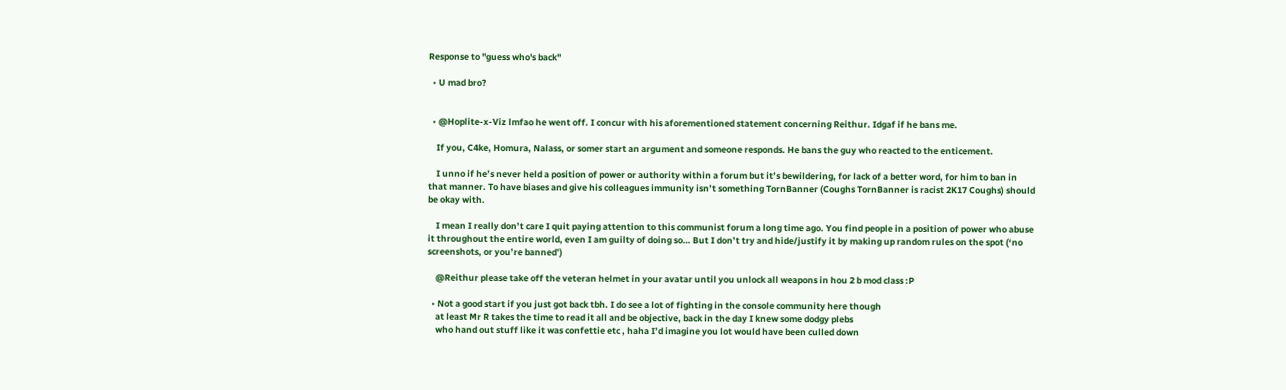Response to "guess who's back"

  • U mad bro?


  • @Hoplite-x-Viz lmfao he went off. I concur with his aforementioned statement concerning Reithur. Idgaf if he bans me.

    If you, C4ke, Homura, Nalass, or somer start an argument and someone responds. He bans the guy who reacted to the enticement.

    I unno if he’s never held a position of power or authority within a forum but it’s bewildering, for lack of a better word, for him to ban in that manner. To have biases and give his colleagues immunity isn’t something TornBanner (Coughs TornBanner is racist 2K17 Coughs) should be okay with.

    I mean I really don’t care I quit paying attention to this communist forum a long time ago. You find people in a position of power who abuse it throughout the entire world, even I am guilty of doing so… But I don’t try and hide/justify it by making up random rules on the spot (‘no screenshots, or you’re banned’)

    @Reithur please take off the veteran helmet in your avatar until you unlock all weapons in hou 2 b mod class :P

  • Not a good start if you just got back tbh. I do see a lot of fighting in the console community here though
    at least Mr R takes the time to read it all and be objective, back in the day I knew some dodgy plebs
    who hand out stuff like it was confettie etc , haha I’d imagine you lot would have been culled down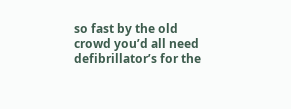so fast by the old crowd you’d all need defibrillator’s for the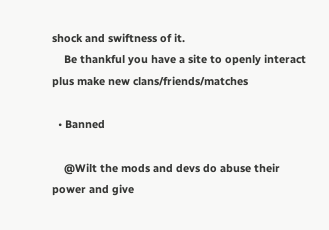shock and swiftness of it.
    Be thankful you have a site to openly interact plus make new clans/friends/matches

  • Banned

    @Wilt the mods and devs do abuse their power and give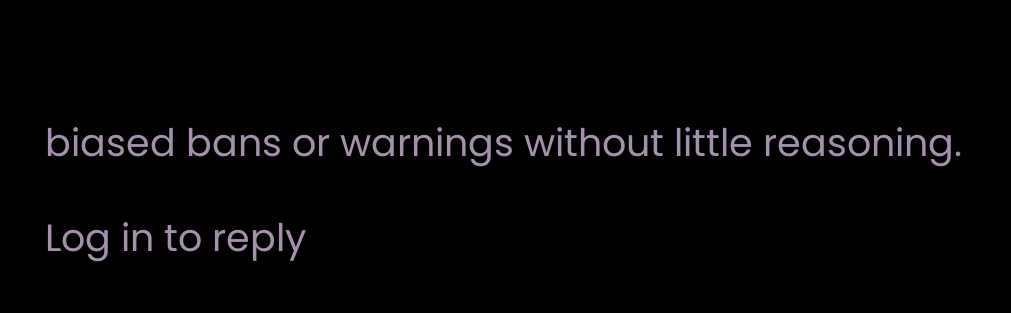biased bans or warnings without little reasoning.

Log in to reply